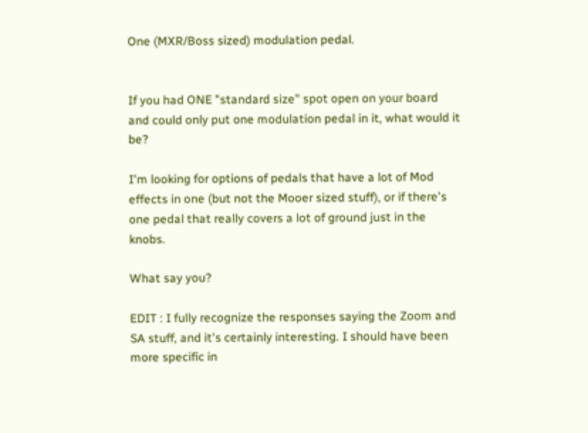One (MXR/Boss sized) modulation pedal.


If you had ONE "standard size" spot open on your board and could only put one modulation pedal in it, what would it be?

I'm looking for options of pedals that have a lot of Mod effects in one (but not the Mooer sized stuff), or if there's one pedal that really covers a lot of ground just in the knobs.

What say you?

EDIT : I fully recognize the responses saying the Zoom and SA stuff, and it's certainly interesting. I should have been more specific in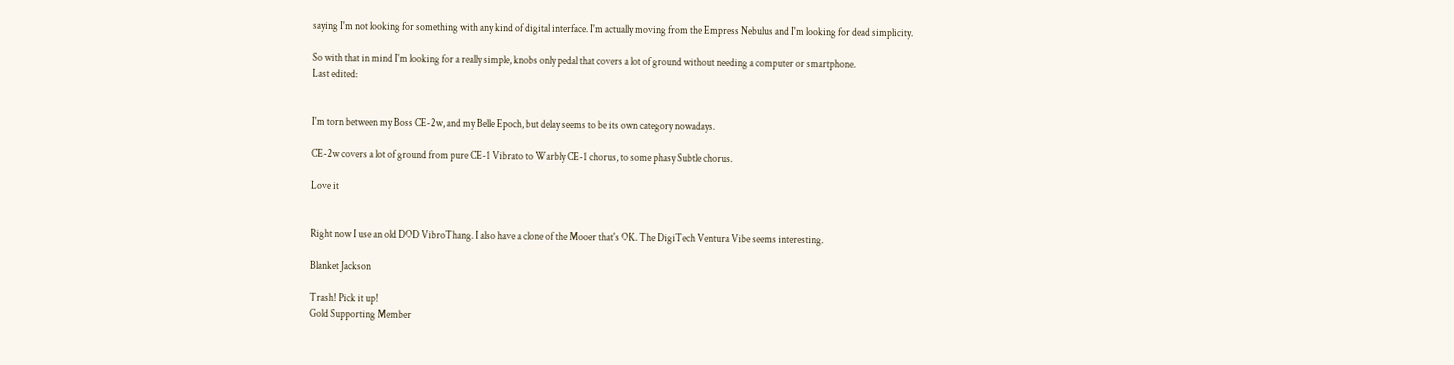saying I'm not looking for something with any kind of digital interface. I'm actually moving from the Empress Nebulus and I'm looking for dead simplicity.

So with that in mind I'm looking for a really simple, knobs only pedal that covers a lot of ground without needing a computer or smartphone.
Last edited:


I'm torn between my Boss CE-2w, and my Belle Epoch, but delay seems to be its own category nowadays.

CE-2w covers a lot of ground from pure CE-1 Vibrato to Warbly CE-1 chorus, to some phasy Subtle chorus.

Love it


Right now I use an old DOD VibroThang. I also have a clone of the Mooer that's OK. The DigiTech Ventura Vibe seems interesting.

Blanket Jackson

Trash! Pick it up!
Gold Supporting Member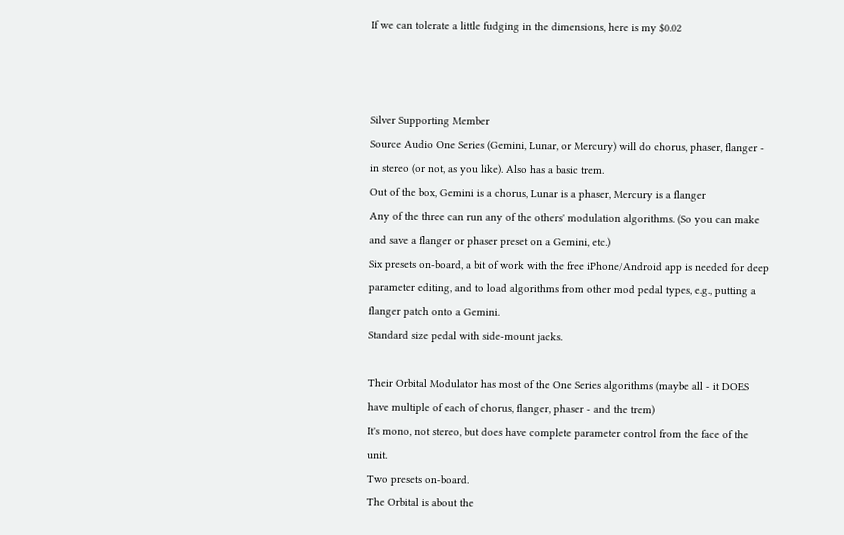If we can tolerate a little fudging in the dimensions, here is my $0.02



Silver Supporting Member
Source Audio One Series (Gemini, Lunar, or Mercury) will do chorus, phaser, flanger - in stereo (or not, as you like). Also has a basic trem.
Out of the box, Gemini is a chorus, Lunar is a phaser, Mercury is a flanger
Any of the three can run any of the others' modulation algorithms. (So you can make and save a flanger or phaser preset on a Gemini, etc.)
Six presets on-board, a bit of work with the free iPhone/Android app is needed for deep parameter editing, and to load algorithms from other mod pedal types, e.g., putting a flanger patch onto a Gemini.
Standard size pedal with side-mount jacks.

Their Orbital Modulator has most of the One Series algorithms (maybe all - it DOES have multiple of each of chorus, flanger, phaser - and the trem)
It's mono, not stereo, but does have complete parameter control from the face of the unit.
Two presets on-board.
The Orbital is about the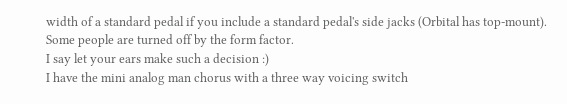width of a standard pedal if you include a standard pedal's side jacks (Orbital has top-mount).
Some people are turned off by the form factor.
I say let your ears make such a decision :)
I have the mini analog man chorus with a three way voicing switch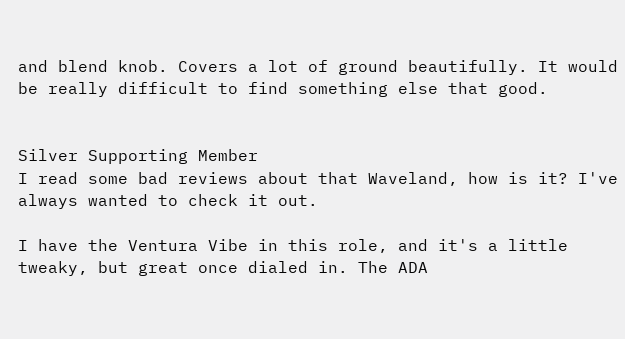and blend knob. Covers a lot of ground beautifully. It would be really difficult to find something else that good.


Silver Supporting Member
I read some bad reviews about that Waveland, how is it? I've always wanted to check it out.

I have the Ventura Vibe in this role, and it's a little tweaky, but great once dialed in. The ADA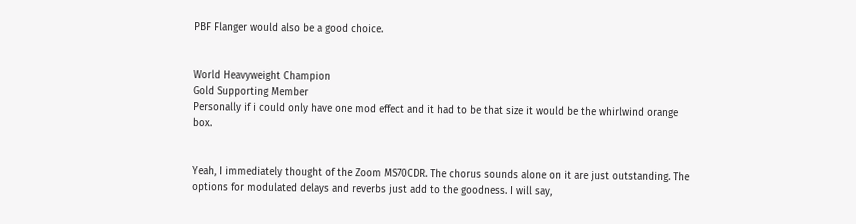PBF Flanger would also be a good choice.


World Heavyweight Champion
Gold Supporting Member
Personally if i could only have one mod effect and it had to be that size it would be the whirlwind orange box.


Yeah, I immediately thought of the Zoom MS70CDR. The chorus sounds alone on it are just outstanding. The options for modulated delays and reverbs just add to the goodness. I will say,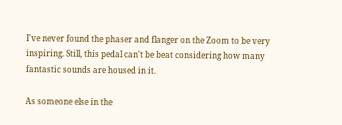I've never found the phaser and flanger on the Zoom to be very inspiring. Still, this pedal can't be beat considering how many fantastic sounds are housed in it.

As someone else in the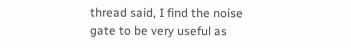thread said, I find the noise gate to be very useful as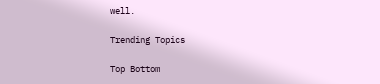well.

Trending Topics

Top Bottom